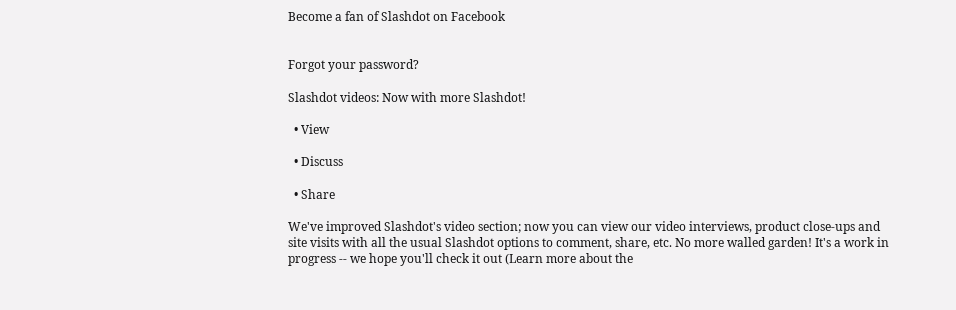Become a fan of Slashdot on Facebook


Forgot your password?

Slashdot videos: Now with more Slashdot!

  • View

  • Discuss

  • Share

We've improved Slashdot's video section; now you can view our video interviews, product close-ups and site visits with all the usual Slashdot options to comment, share, etc. No more walled garden! It's a work in progress -- we hope you'll check it out (Learn more about the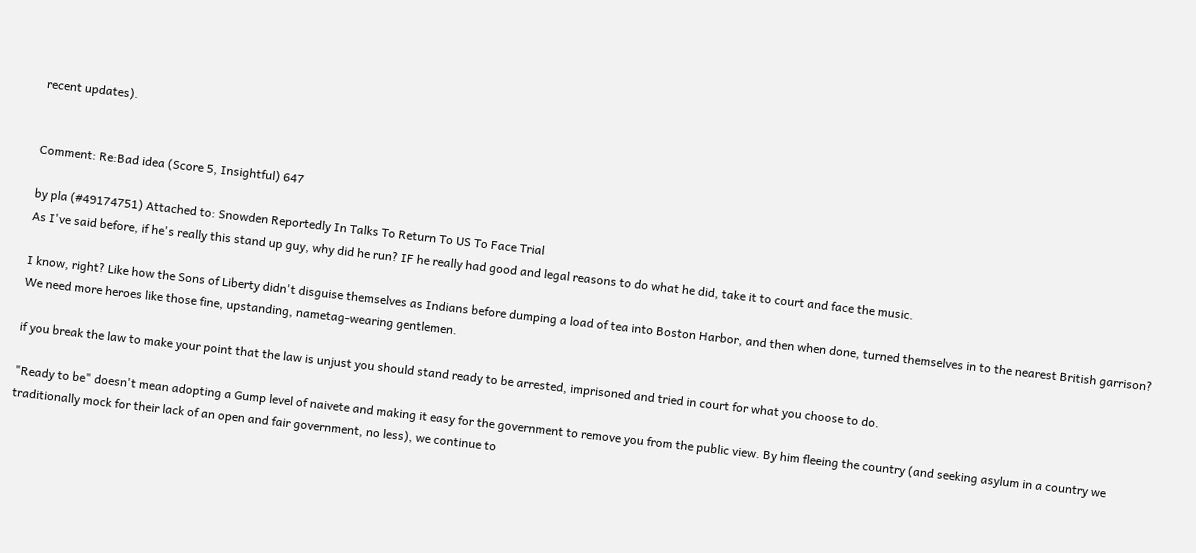recent updates).


Comment: Re:Bad idea (Score 5, Insightful) 647

by pla (#49174751) Attached to: Snowden Reportedly In Talks To Return To US To Face Trial
As I've said before, if he's really this stand up guy, why did he run? IF he really had good and legal reasons to do what he did, take it to court and face the music.

I know, right? Like how the Sons of Liberty didn't disguise themselves as Indians before dumping a load of tea into Boston Harbor, and then when done, turned themselves in to the nearest British garrison? We need more heroes like those fine, upstanding, nametag-wearing gentlemen.

if you break the law to make your point that the law is unjust you should stand ready to be arrested, imprisoned and tried in court for what you choose to do.

"Ready to be" doesn't mean adopting a Gump level of naivete and making it easy for the government to remove you from the public view. By him fleeing the country (and seeking asylum in a country we traditionally mock for their lack of an open and fair government, no less), we continue to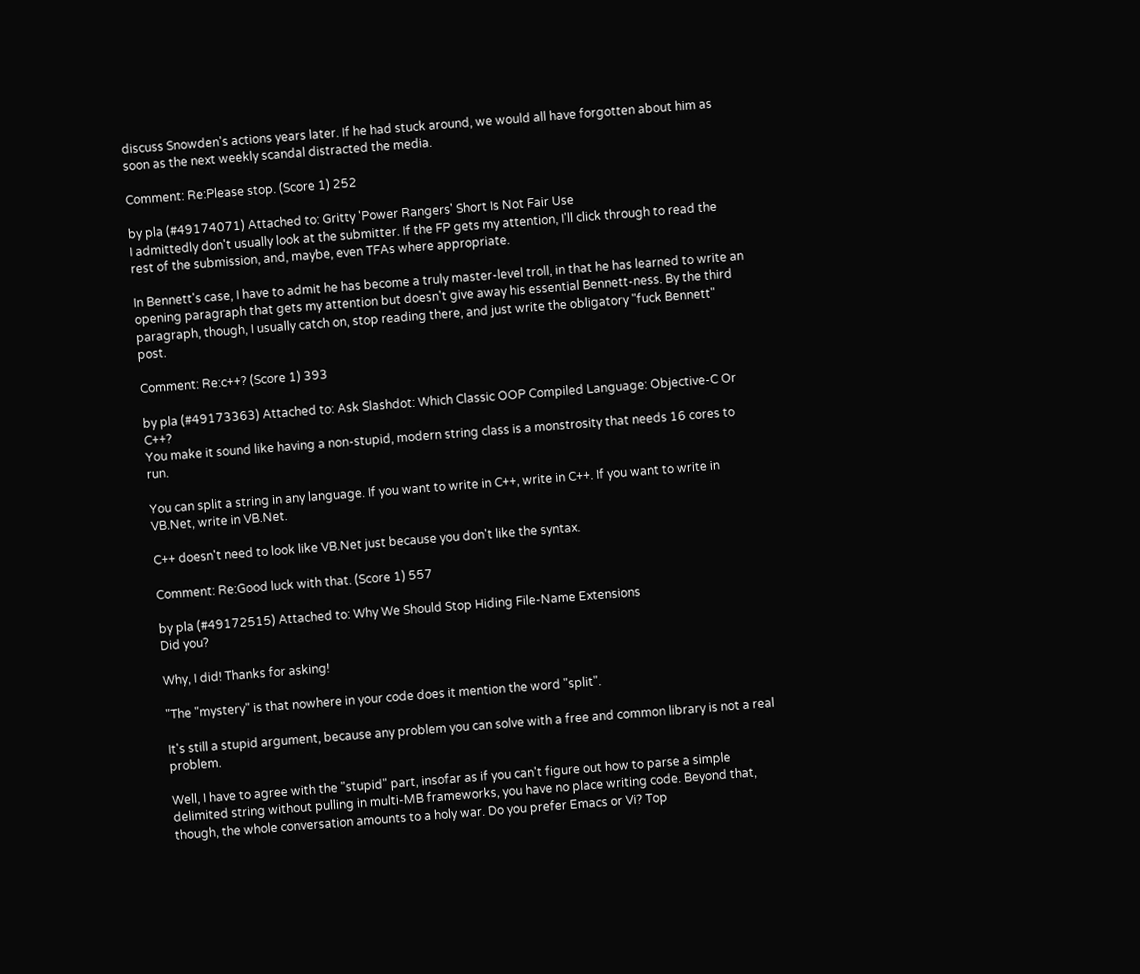discuss Snowden's actions years later. If he had stuck around, we would all have forgotten about him as soon as the next weekly scandal distracted the media.

Comment: Re:Please stop. (Score 1) 252

by pla (#49174071) Attached to: Gritty 'Power Rangers' Short Is Not Fair Use
I admittedly don't usually look at the submitter. If the FP gets my attention, I'll click through to read the rest of the submission, and, maybe, even TFAs where appropriate.

In Bennett's case, I have to admit he has become a truly master-level troll, in that he has learned to write an opening paragraph that gets my attention but doesn't give away his essential Bennett-ness. By the third paragraph, though, I usually catch on, stop reading there, and just write the obligatory "fuck Bennett" post.

Comment: Re:c++? (Score 1) 393

by pla (#49173363) Attached to: Ask Slashdot: Which Classic OOP Compiled Language: Objective-C Or C++?
You make it sound like having a non-stupid, modern string class is a monstrosity that needs 16 cores to run.

You can split a string in any language. If you want to write in C++, write in C++. If you want to write in VB.Net, write in VB.Net.

C++ doesn't need to look like VB.Net just because you don't like the syntax.

Comment: Re:Good luck with that. (Score 1) 557

by pla (#49172515) Attached to: Why We Should Stop Hiding File-Name Extensions
Did you?

Why, I did! Thanks for asking!

"The "mystery" is that nowhere in your code does it mention the word "split".

It's still a stupid argument, because any problem you can solve with a free and common library is not a real problem.

Well, I have to agree with the "stupid" part, insofar as if you can't figure out how to parse a simple delimited string without pulling in multi-MB frameworks, you have no place writing code. Beyond that, though, the whole conversation amounts to a holy war. Do you prefer Emacs or Vi? Top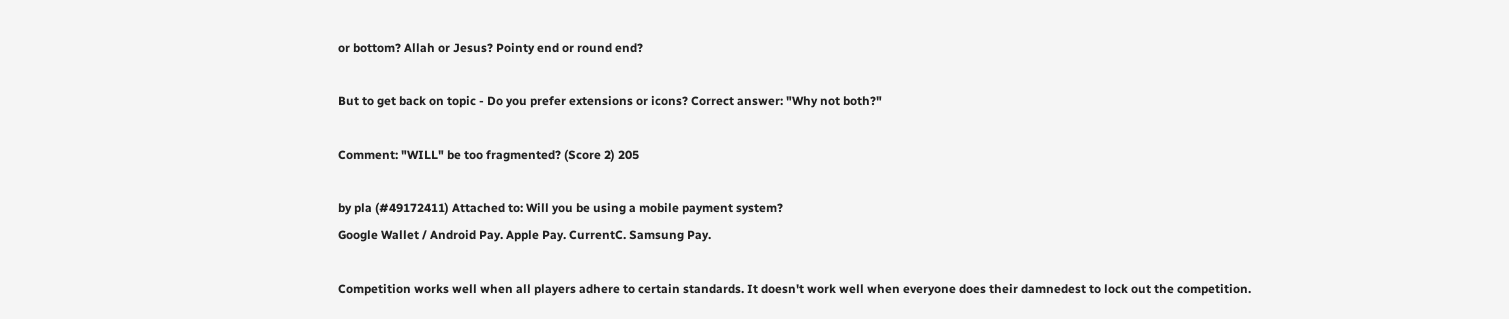or bottom? Allah or Jesus? Pointy end or round end?

But to get back on topic - Do you prefer extensions or icons? Correct answer: "Why not both?"

Comment: "WILL" be too fragmented? (Score 2) 205

by pla (#49172411) Attached to: Will you be using a mobile payment system?
Google Wallet / Android Pay. Apple Pay. CurrentC. Samsung Pay.

Competition works well when all players adhere to certain standards. It doesn't work well when everyone does their damnedest to lock out the competition.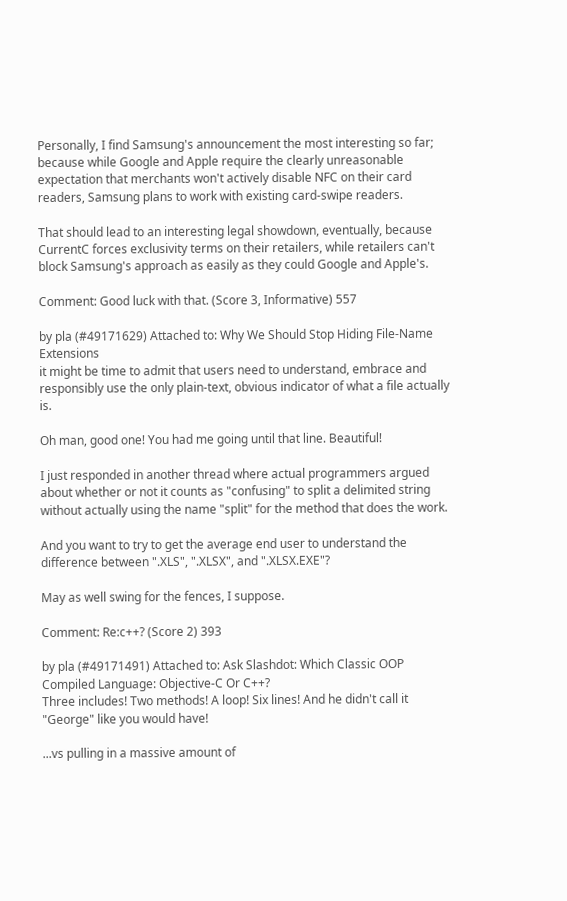Personally, I find Samsung's announcement the most interesting so far; because while Google and Apple require the clearly unreasonable expectation that merchants won't actively disable NFC on their card readers, Samsung plans to work with existing card-swipe readers.

That should lead to an interesting legal showdown, eventually, because CurrentC forces exclusivity terms on their retailers, while retailers can't block Samsung's approach as easily as they could Google and Apple's.

Comment: Good luck with that. (Score 3, Informative) 557

by pla (#49171629) Attached to: Why We Should Stop Hiding File-Name Extensions
it might be time to admit that users need to understand, embrace and responsibly use the only plain-text, obvious indicator of what a file actually is.

Oh man, good one! You had me going until that line. Beautiful!

I just responded in another thread where actual programmers argued about whether or not it counts as "confusing" to split a delimited string without actually using the name "split" for the method that does the work.

And you want to try to get the average end user to understand the difference between ".XLS", ".XLSX", and ".XLSX.EXE"?

May as well swing for the fences, I suppose.

Comment: Re:c++? (Score 2) 393

by pla (#49171491) Attached to: Ask Slashdot: Which Classic OOP Compiled Language: Objective-C Or C++?
Three includes! Two methods! A loop! Six lines! And he didn't call it "George" like you would have!

...vs pulling in a massive amount of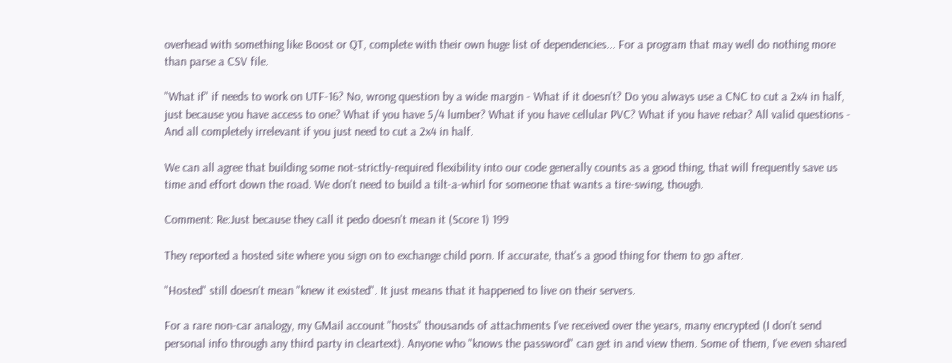overhead with something like Boost or QT, complete with their own huge list of dependencies... For a program that may well do nothing more than parse a CSV file.

"What if" if needs to work on UTF-16? No, wrong question by a wide margin - What if it doesn't? Do you always use a CNC to cut a 2x4 in half, just because you have access to one? What if you have 5/4 lumber? What if you have cellular PVC? What if you have rebar? All valid questions - And all completely irrelevant if you just need to cut a 2x4 in half.

We can all agree that building some not-strictly-required flexibility into our code generally counts as a good thing, that will frequently save us time and effort down the road. We don't need to build a tilt-a-whirl for someone that wants a tire-swing, though.

Comment: Re:Just because they call it pedo doesn't mean it (Score 1) 199

They reported a hosted site where you sign on to exchange child porn. If accurate, that's a good thing for them to go after.

"Hosted" still doesn't mean "knew it existed". It just means that it happened to live on their servers.

For a rare non-car analogy, my GMail account "hosts" thousands of attachments I've received over the years, many encrypted (I don't send personal info through any third party in cleartext). Anyone who "knows the password" can get in and view them. Some of them, I've even shared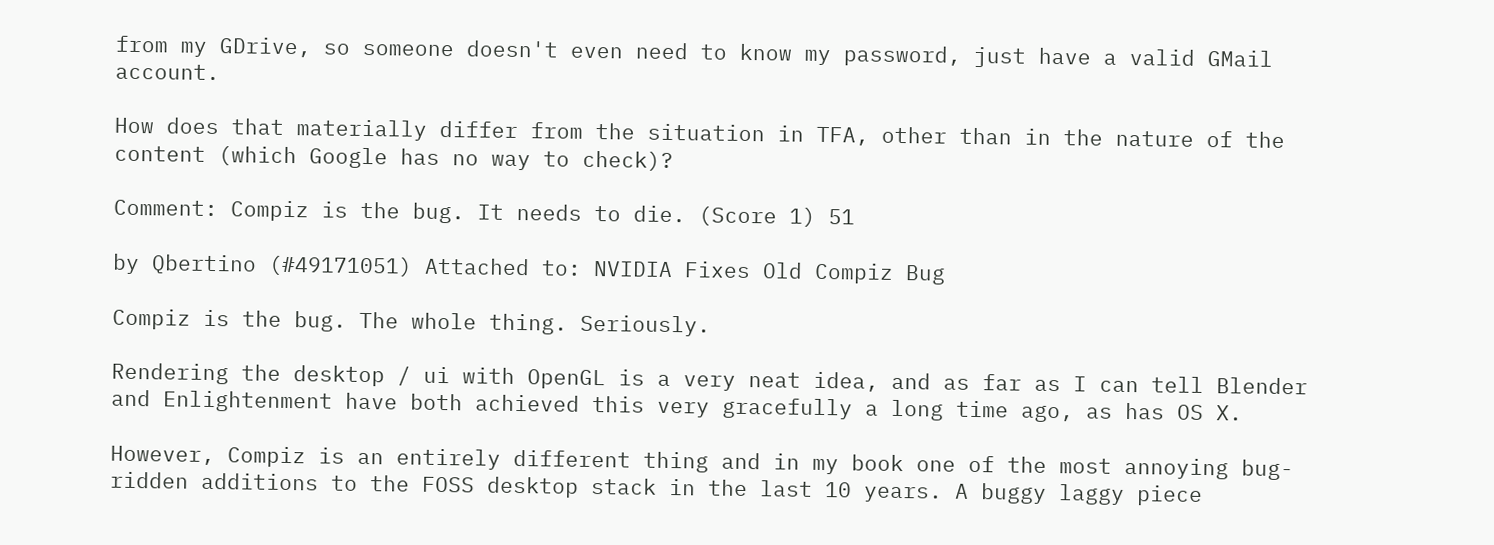from my GDrive, so someone doesn't even need to know my password, just have a valid GMail account.

How does that materially differ from the situation in TFA, other than in the nature of the content (which Google has no way to check)?

Comment: Compiz is the bug. It needs to die. (Score 1) 51

by Qbertino (#49171051) Attached to: NVIDIA Fixes Old Compiz Bug

Compiz is the bug. The whole thing. Seriously.

Rendering the desktop / ui with OpenGL is a very neat idea, and as far as I can tell Blender and Enlightenment have both achieved this very gracefully a long time ago, as has OS X.

However, Compiz is an entirely different thing and in my book one of the most annoying bug-ridden additions to the FOSS desktop stack in the last 10 years. A buggy laggy piece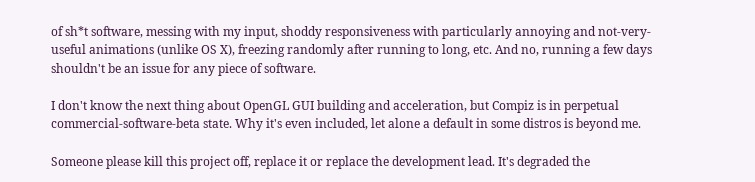of sh*t software, messing with my input, shoddy responsiveness with particularly annoying and not-very-useful animations (unlike OS X), freezing randomly after running to long, etc. And no, running a few days shouldn't be an issue for any piece of software.

I don't know the next thing about OpenGL GUI building and acceleration, but Compiz is in perpetual commercial-software-beta state. Why it's even included, let alone a default in some distros is beyond me.

Someone please kill this project off, replace it or replace the development lead. It's degraded the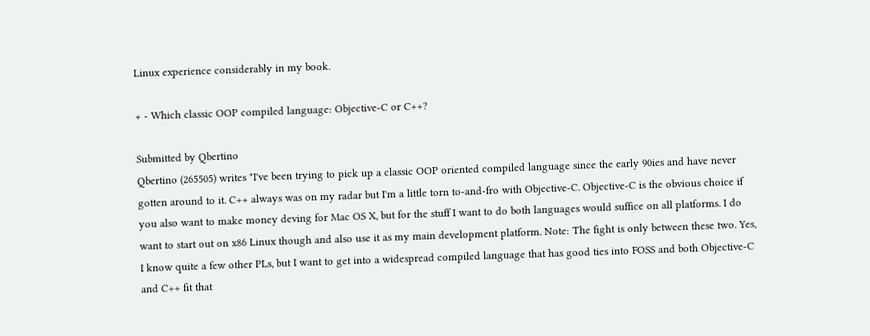Linux experience considerably in my book.

+ - Which classic OOP compiled language: Objective-C or C++?

Submitted by Qbertino
Qbertino (265505) writes "I've been trying to pick up a classic OOP oriented compiled language since the early 90ies and have never gotten around to it. C++ always was on my radar but I'm a little torn to-and-fro with Objective-C. Objective-C is the obvious choice if you also want to make money deving for Mac OS X, but for the stuff I want to do both languages would suffice on all platforms. I do want to start out on x86 Linux though and also use it as my main development platform. Note: The fight is only between these two. Yes, I know quite a few other PLs, but I want to get into a widespread compiled language that has good ties into FOSS and both Objective-C and C++ fit that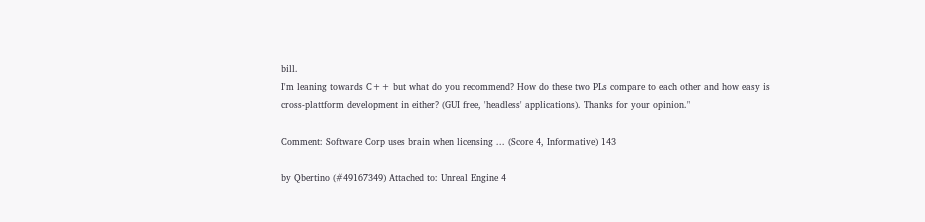bill.
I'm leaning towards C++ but what do you recommend? How do these two PLs compare to each other and how easy is cross-plattform development in either? (GUI free, 'headless' applications). Thanks for your opinion."

Comment: Software Corp uses brain when licensing ... (Score 4, Informative) 143

by Qbertino (#49167349) Attached to: Unreal Engine 4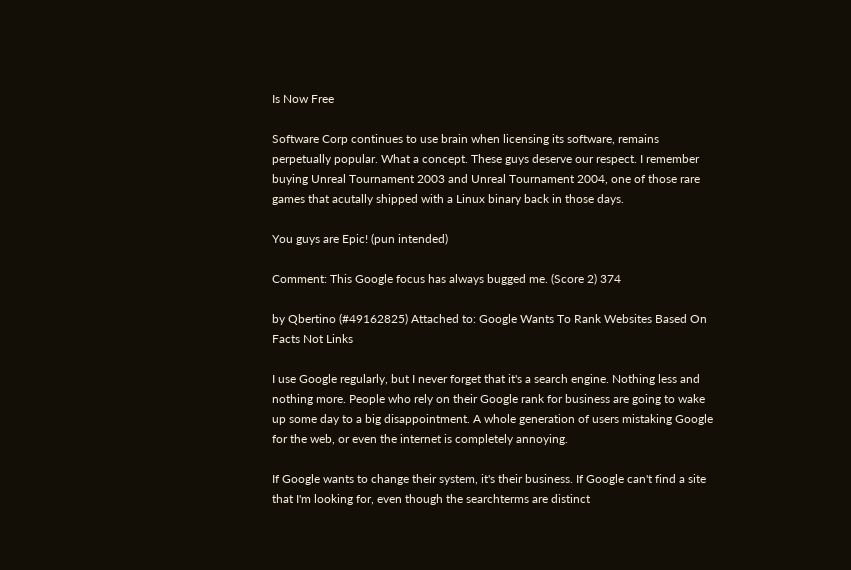Is Now Free

Software Corp continues to use brain when licensing its software, remains perpetually popular. What a concept. These guys deserve our respect. I remember buying Unreal Tournament 2003 and Unreal Tournament 2004, one of those rare games that acutally shipped with a Linux binary back in those days.

You guys are Epic! (pun intended)

Comment: This Google focus has always bugged me. (Score 2) 374

by Qbertino (#49162825) Attached to: Google Wants To Rank Websites Based On Facts Not Links

I use Google regularly, but I never forget that it's a search engine. Nothing less and nothing more. People who rely on their Google rank for business are going to wake up some day to a big disappointment. A whole generation of users mistaking Google for the web, or even the internet is completely annoying.

If Google wants to change their system, it's their business. If Google can't find a site that I'm looking for, even though the searchterms are distinct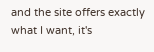and the site offers exactly what I want, it's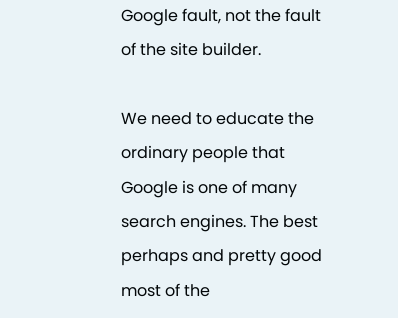Google fault, not the fault of the site builder.

We need to educate the ordinary people that Google is one of many search engines. The best perhaps and pretty good most of the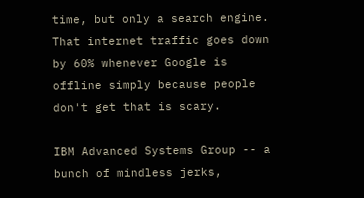time, but only a search engine. That internet traffic goes down by 60% whenever Google is offline simply because people don't get that is scary.

IBM Advanced Systems Group -- a bunch of mindless jerks,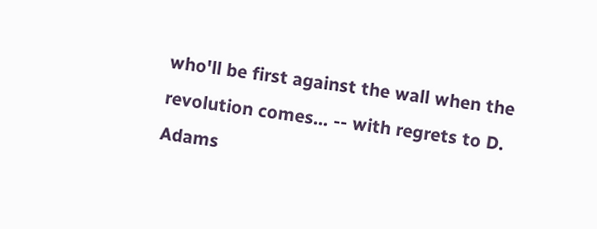who'll be first against the wall when the revolution comes... -- with regrets to D. Adams